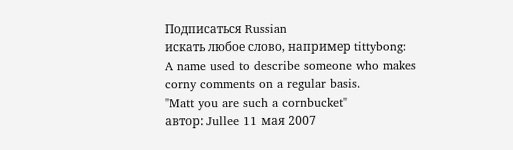Подписаться Russian
искать любое слово, например tittybong:
A name used to describe someone who makes corny comments on a regular basis.
"Matt you are such a cornbucket"
автор: Jullee 11 мая 2007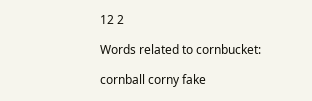12 2

Words related to cornbucket:

cornball corny fake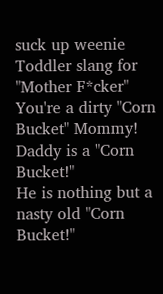suck up weenie
Toddler slang for "Mother F*cker"
You're a dirty "Corn Bucket" Mommy!
Daddy is a "Corn Bucket!"
He is nothing but a nasty old "Corn Bucket!"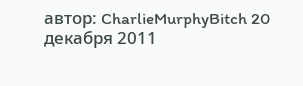автор: CharlieMurphyBitch 20 декабря 2011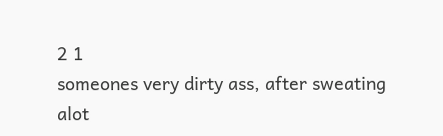2 1
someones very dirty ass, after sweating alot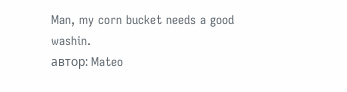Man, my corn bucket needs a good washin.
автор: Mateo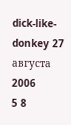dick-like-donkey 27 августа 2006
5 8